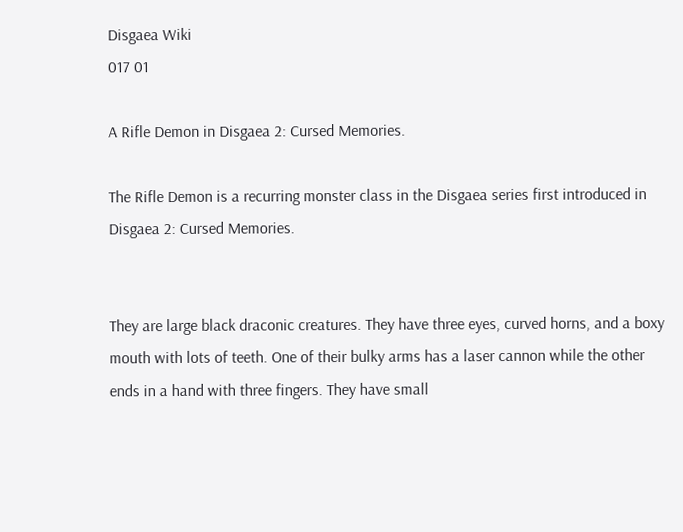Disgaea Wiki
017 01

A Rifle Demon in Disgaea 2: Cursed Memories.

The Rifle Demon is a recurring monster class in the Disgaea series first introduced in Disgaea 2: Cursed Memories.


They are large black draconic creatures. They have three eyes, curved horns, and a boxy mouth with lots of teeth. One of their bulky arms has a laser cannon while the other ends in a hand with three fingers. They have small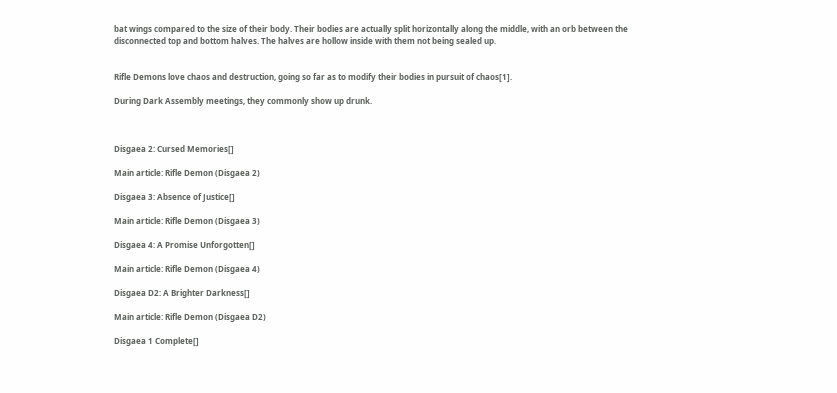bat wings compared to the size of their body. Their bodies are actually split horizontally along the middle, with an orb between the disconnected top and bottom halves. The halves are hollow inside with them not being sealed up.


Rifle Demons love chaos and destruction, going so far as to modify their bodies in pursuit of chaos[1].

During Dark Assembly meetings, they commonly show up drunk.



Disgaea 2: Cursed Memories[]

Main article: Rifle Demon (Disgaea 2)

Disgaea 3: Absence of Justice[]

Main article: Rifle Demon (Disgaea 3)

Disgaea 4: A Promise Unforgotten[]

Main article: Rifle Demon (Disgaea 4)

Disgaea D2: A Brighter Darkness[]

Main article: Rifle Demon (Disgaea D2)

Disgaea 1 Complete[]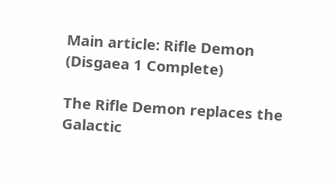Main article: Rifle Demon (Disgaea 1 Complete)

The Rifle Demon replaces the Galactic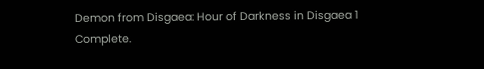Demon from Disgaea: Hour of Darkness in Disgaea 1 Complete.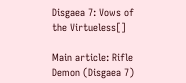Disgaea 7: Vows of the Virtueless[]

Main article: Rifle Demon (Disgaea 7)